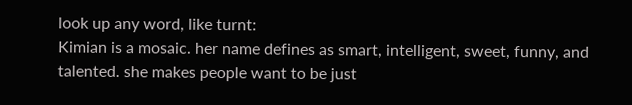look up any word, like turnt:
Kimian is a mosaic. her name defines as smart, intelligent, sweet, funny, and talented. she makes people want to be just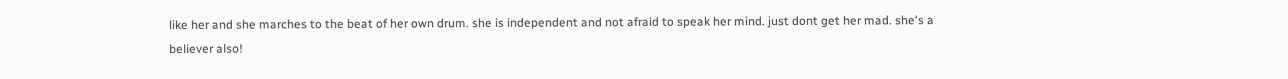like her and she marches to the beat of her own drum. she is independent and not afraid to speak her mind. just dont get her mad. she's a believer also!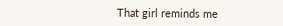That girl reminds me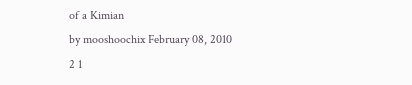of a Kimian
by mooshoochix February 08, 2010
2 1